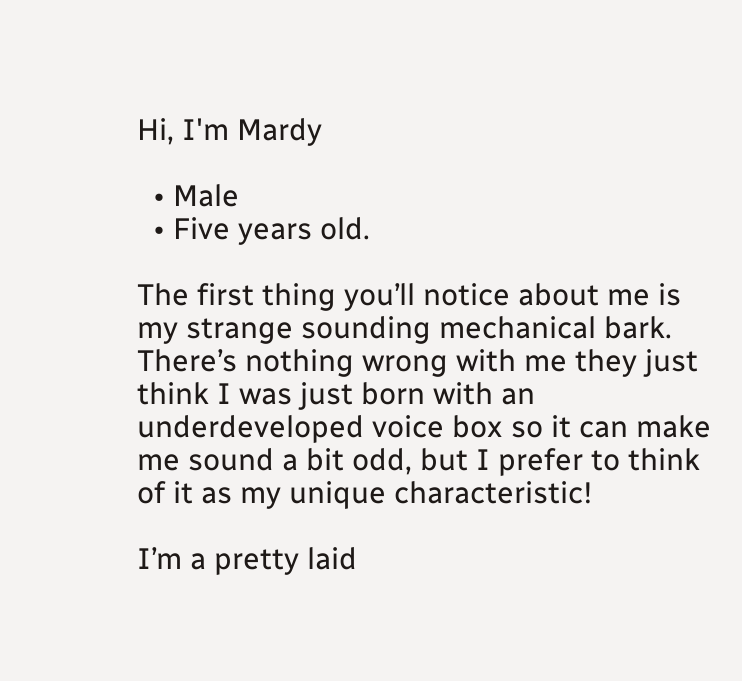Hi, I'm Mardy

  • Male
  • Five years old.

The first thing you’ll notice about me is my strange sounding mechanical bark. There’s nothing wrong with me they just think I was just born with an underdeveloped voice box so it can make me sound a bit odd, but I prefer to think of it as my unique characteristic!

I’m a pretty laid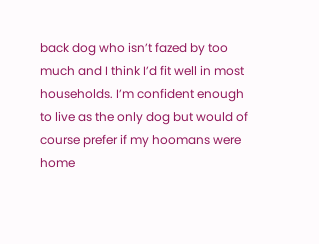back dog who isn’t fazed by too much and I think I’d fit well in most households. I’m confident enough to live as the only dog but would of course prefer if my hoomans were home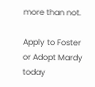more than not.

Apply to Foster or Adopt Mardy today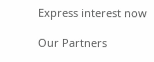Express interest now

Our Partners